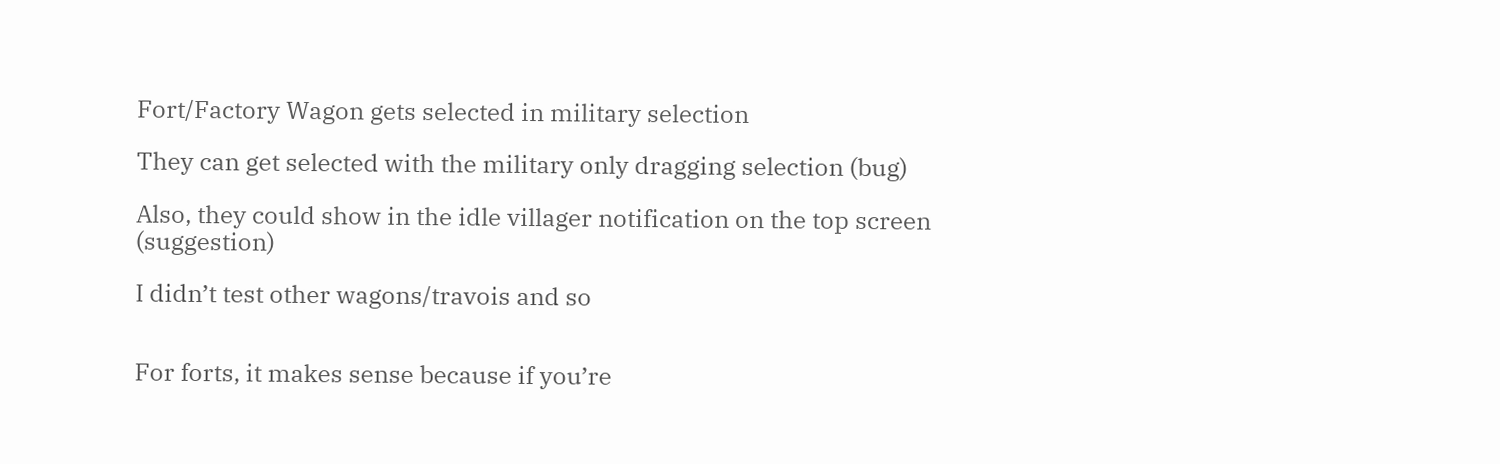Fort/Factory Wagon gets selected in military selection

They can get selected with the military only dragging selection (bug)

Also, they could show in the idle villager notification on the top screen (suggestion)

I didn’t test other wagons/travois and so


For forts, it makes sense because if you’re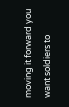moving it forward you want soldiers to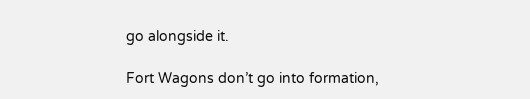go alongside it.

Fort Wagons don’t go into formation,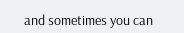and sometimes you can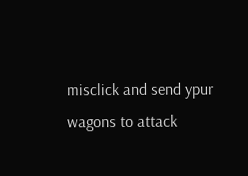misclick and send ypur wagons to attack